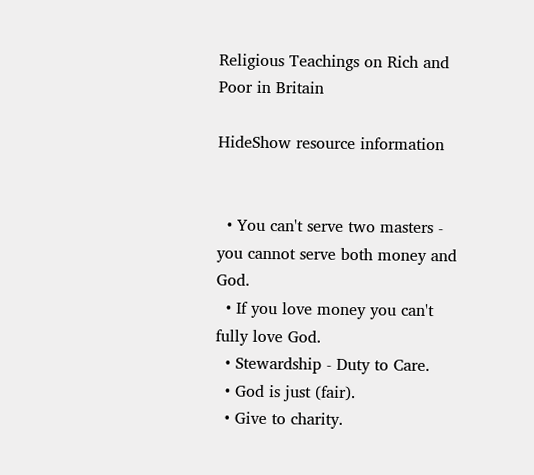Religious Teachings on Rich and Poor in Britain

HideShow resource information


  • You can't serve two masters - you cannot serve both money and God.
  • If you love money you can't fully love God.
  • Stewardship - Duty to Care.
  • God is just (fair).
  • Give to charity.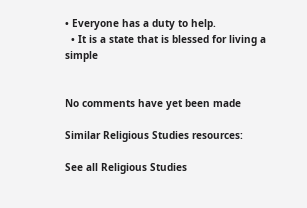• Everyone has a duty to help.
  • It is a state that is blessed for living a simple


No comments have yet been made

Similar Religious Studies resources:

See all Religious Studies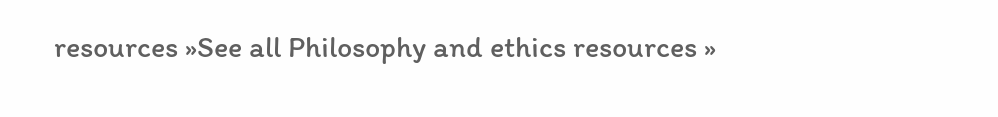resources »See all Philosophy and ethics resources »